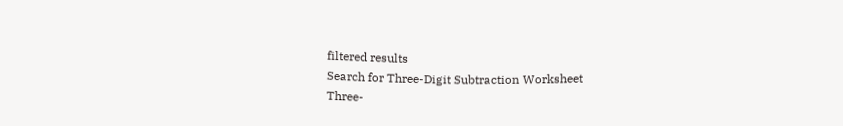filtered results
Search for Three-Digit Subtraction Worksheet
Three-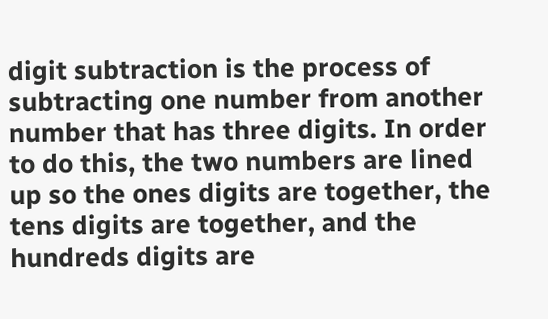digit subtraction is the process of subtracting one number from another number that has three digits. In order to do this, the two numbers are lined up so the ones digits are together, the tens digits are together, and the hundreds digits are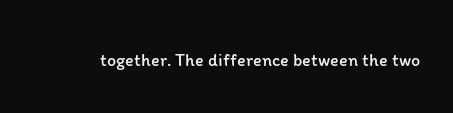together. The difference between the two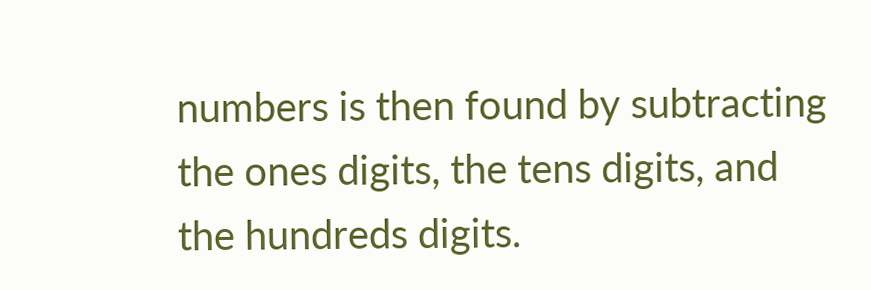numbers is then found by subtracting the ones digits, the tens digits, and the hundreds digits.